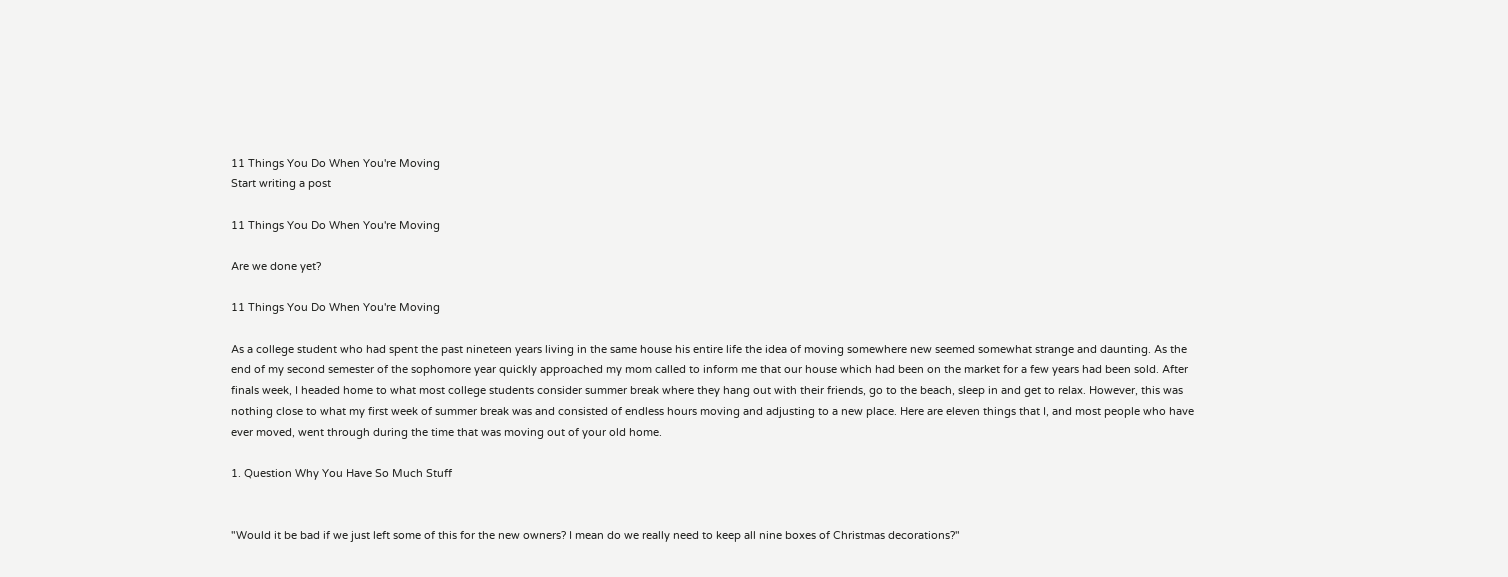11 Things You Do When You're Moving
Start writing a post

11 Things You Do When You're Moving

Are we done yet?

11 Things You Do When You're Moving

As a college student who had spent the past nineteen years living in the same house his entire life the idea of moving somewhere new seemed somewhat strange and daunting. As the end of my second semester of the sophomore year quickly approached my mom called to inform me that our house which had been on the market for a few years had been sold. After finals week, I headed home to what most college students consider summer break where they hang out with their friends, go to the beach, sleep in and get to relax. However, this was nothing close to what my first week of summer break was and consisted of endless hours moving and adjusting to a new place. Here are eleven things that I, and most people who have ever moved, went through during the time that was moving out of your old home.

1. Question Why You Have So Much Stuff


"Would it be bad if we just left some of this for the new owners? I mean do we really need to keep all nine boxes of Christmas decorations?"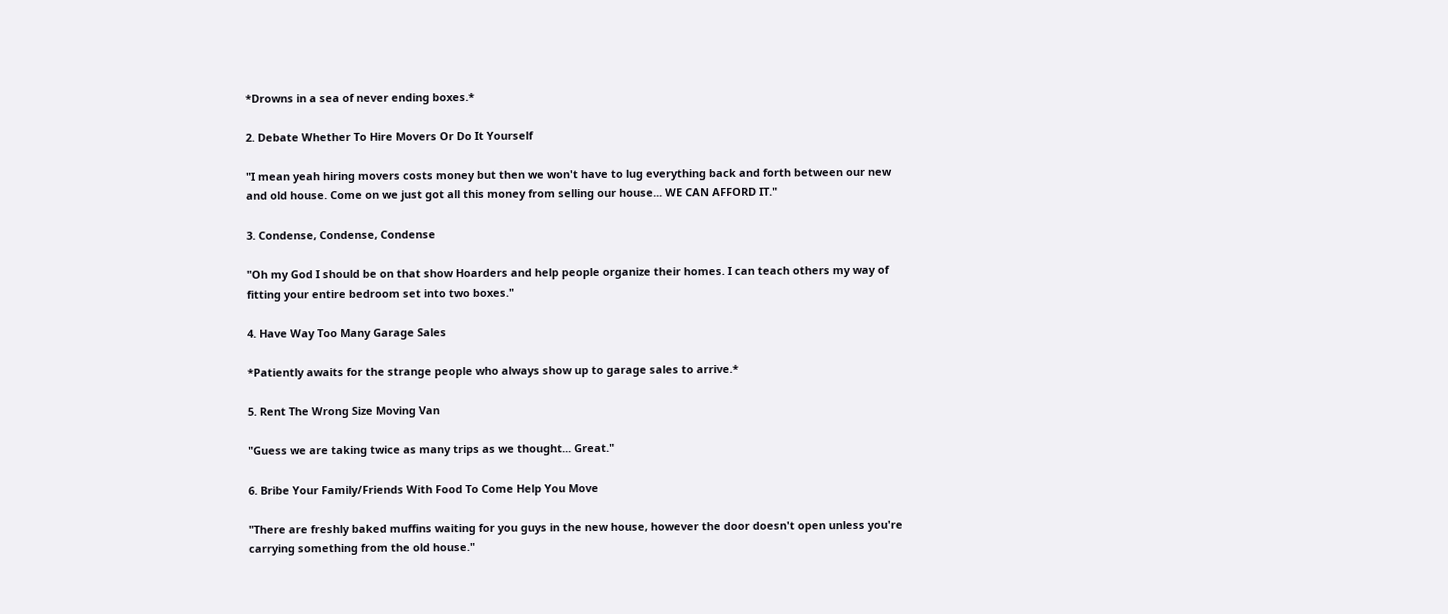*Drowns in a sea of never ending boxes.*

2. Debate Whether To Hire Movers Or Do It Yourself

"I mean yeah hiring movers costs money but then we won't have to lug everything back and forth between our new and old house. Come on we just got all this money from selling our house... WE CAN AFFORD IT."

3. Condense, Condense, Condense

"Oh my God I should be on that show Hoarders and help people organize their homes. I can teach others my way of fitting your entire bedroom set into two boxes."

4. Have Way Too Many Garage Sales

*Patiently awaits for the strange people who always show up to garage sales to arrive.*

5. Rent The Wrong Size Moving Van

"Guess we are taking twice as many trips as we thought... Great."

6. Bribe Your Family/Friends With Food To Come Help You Move

"There are freshly baked muffins waiting for you guys in the new house, however the door doesn't open unless you're carrying something from the old house."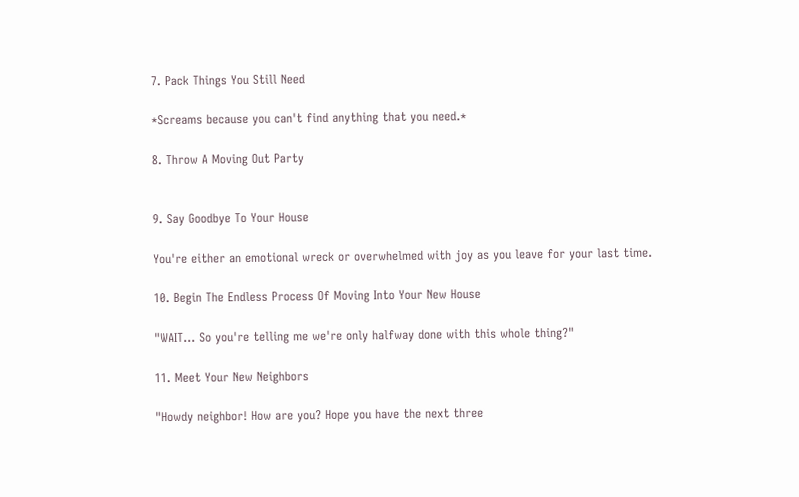7. Pack Things You Still Need

*Screams because you can't find anything that you need.*

8. Throw A Moving Out Party


9. Say Goodbye To Your House

You're either an emotional wreck or overwhelmed with joy as you leave for your last time.

10. Begin The Endless Process Of Moving Into Your New House

"WAIT... So you're telling me we're only halfway done with this whole thing?"

11. Meet Your New Neighbors

"Howdy neighbor! How are you? Hope you have the next three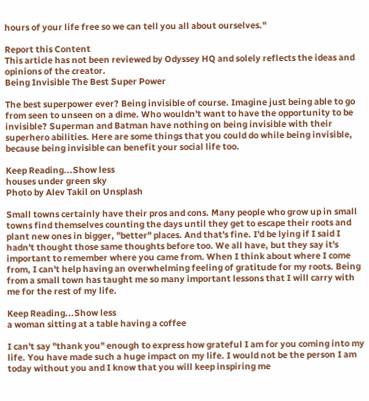hours of your life free so we can tell you all about ourselves."

Report this Content
This article has not been reviewed by Odyssey HQ and solely reflects the ideas and opinions of the creator.
Being Invisible The Best Super Power

The best superpower ever? Being invisible of course. Imagine just being able to go from seen to unseen on a dime. Who wouldn't want to have the opportunity to be invisible? Superman and Batman have nothing on being invisible with their superhero abilities. Here are some things that you could do while being invisible, because being invisible can benefit your social life too.

Keep Reading...Show less
houses under green sky
Photo by Alev Takil on Unsplash

Small towns certainly have their pros and cons. Many people who grow up in small towns find themselves counting the days until they get to escape their roots and plant new ones in bigger, "better" places. And that's fine. I'd be lying if I said I hadn't thought those same thoughts before too. We all have, but they say it's important to remember where you came from. When I think about where I come from, I can't help having an overwhelming feeling of gratitude for my roots. Being from a small town has taught me so many important lessons that I will carry with me for the rest of my life.

Keep Reading...Show less
a woman sitting at a table having a coffee

I can't say "thank you" enough to express how grateful I am for you coming into my life. You have made such a huge impact on my life. I would not be the person I am today without you and I know that you will keep inspiring me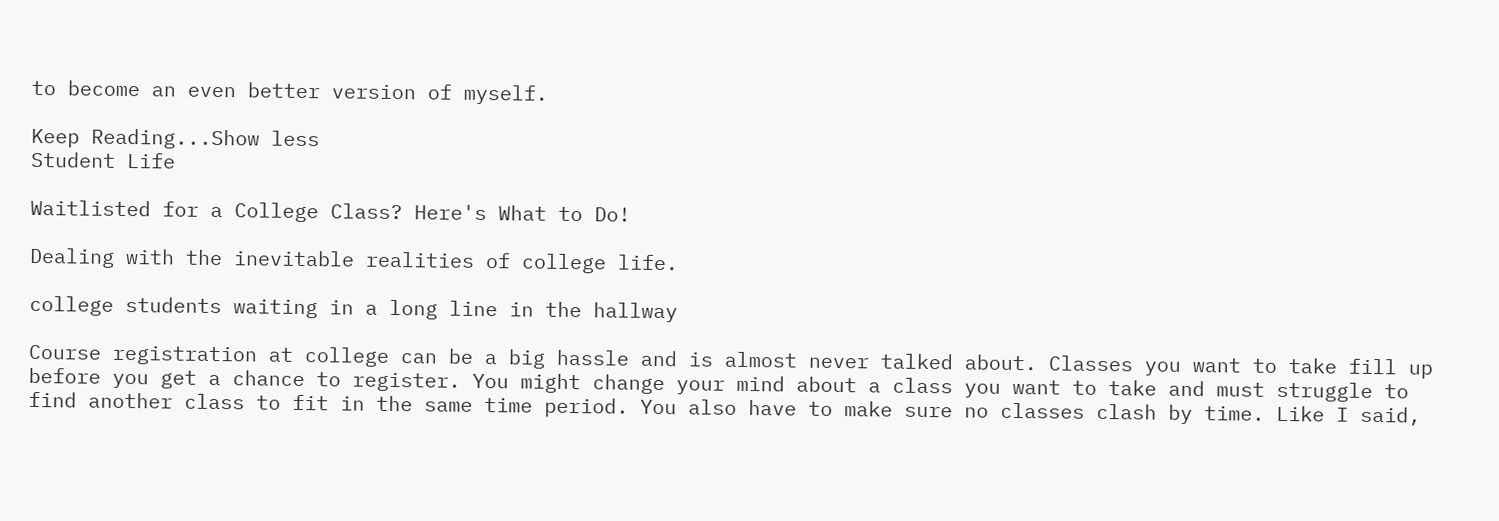to become an even better version of myself.

Keep Reading...Show less
Student Life

Waitlisted for a College Class? Here's What to Do!

Dealing with the inevitable realities of college life.

college students waiting in a long line in the hallway

Course registration at college can be a big hassle and is almost never talked about. Classes you want to take fill up before you get a chance to register. You might change your mind about a class you want to take and must struggle to find another class to fit in the same time period. You also have to make sure no classes clash by time. Like I said,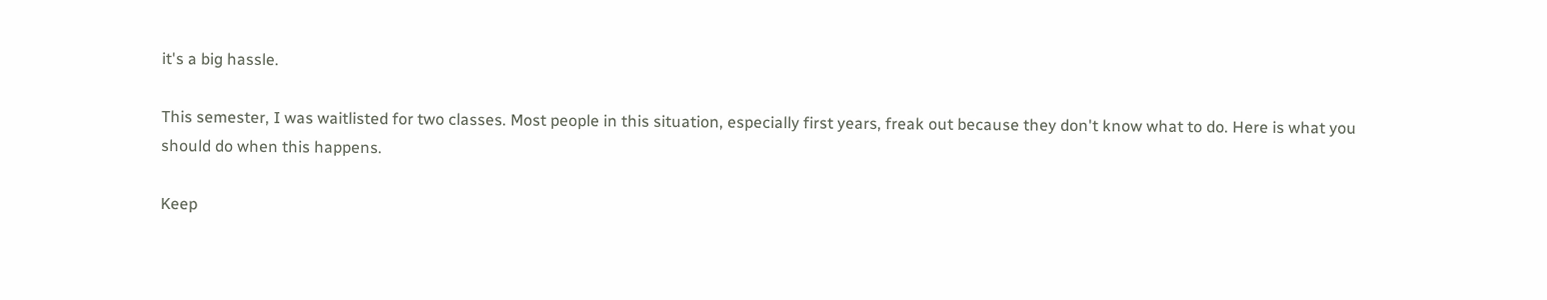it's a big hassle.

This semester, I was waitlisted for two classes. Most people in this situation, especially first years, freak out because they don't know what to do. Here is what you should do when this happens.

Keep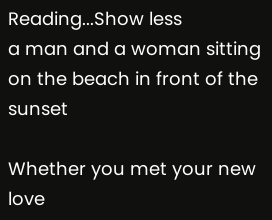Reading...Show less
a man and a woman sitting on the beach in front of the sunset

Whether you met your new love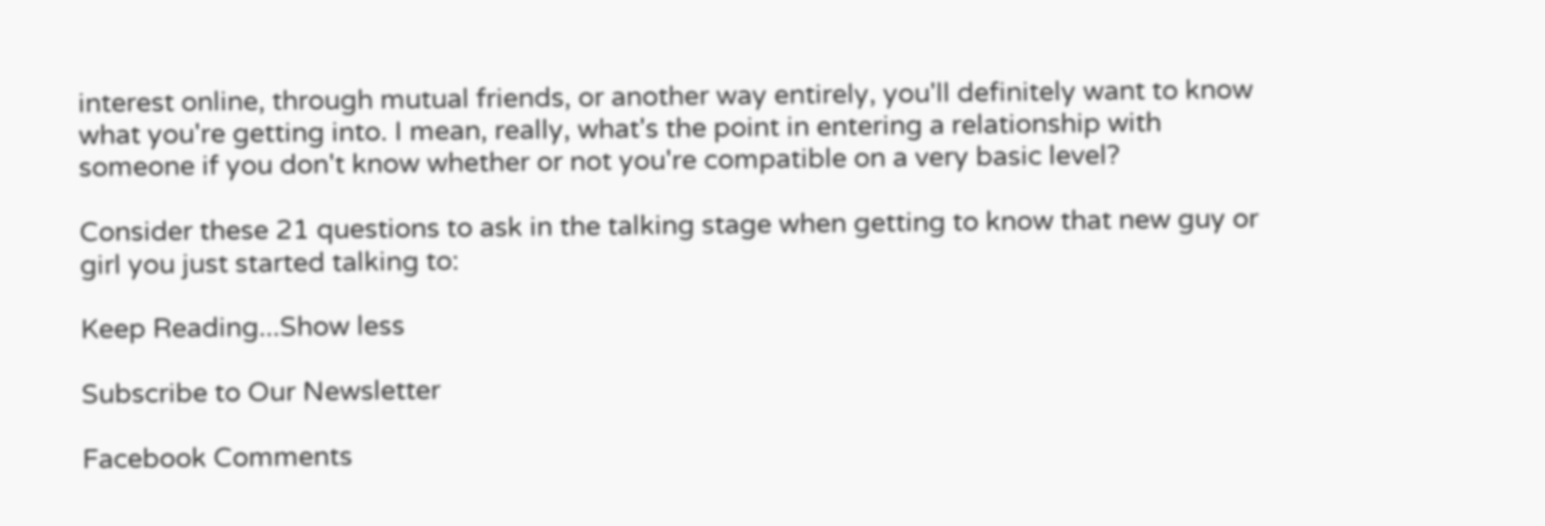interest online, through mutual friends, or another way entirely, you'll definitely want to know what you're getting into. I mean, really, what's the point in entering a relationship with someone if you don't know whether or not you're compatible on a very basic level?

Consider these 21 questions to ask in the talking stage when getting to know that new guy or girl you just started talking to:

Keep Reading...Show less

Subscribe to Our Newsletter

Facebook Comments